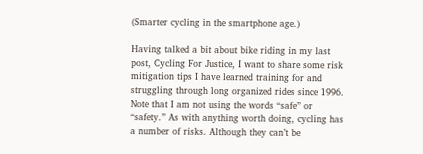(Smarter cycling in the smartphone age.)

Having talked a bit about bike riding in my last post, Cycling For Justice, I want to share some risk mitigation tips I have learned training for and struggling through long organized rides since 1996. Note that I am not using the words “safe” or “safety.” As with anything worth doing, cycling has a number of risks. Although they can’t be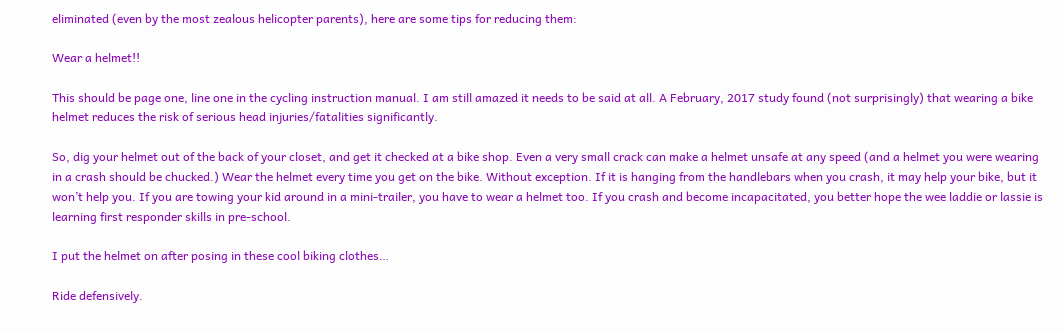eliminated (even by the most zealous helicopter parents), here are some tips for reducing them:

Wear a helmet!!

This should be page one, line one in the cycling instruction manual. I am still amazed it needs to be said at all. A February, 2017 study found (not surprisingly) that wearing a bike helmet reduces the risk of serious head injuries/fatalities significantly.

So, dig your helmet out of the back of your closet, and get it checked at a bike shop. Even a very small crack can make a helmet unsafe at any speed (and a helmet you were wearing in a crash should be chucked.) Wear the helmet every time you get on the bike. Without exception. If it is hanging from the handlebars when you crash, it may help your bike, but it won’t help you. If you are towing your kid around in a mini-trailer, you have to wear a helmet too. If you crash and become incapacitated, you better hope the wee laddie or lassie is learning first responder skills in pre-school.

I put the helmet on after posing in these cool biking clothes…

Ride defensively.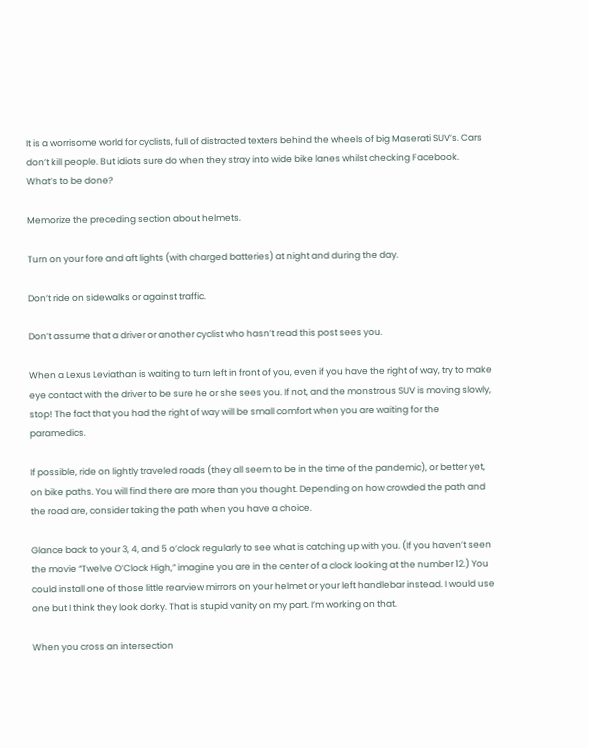It is a worrisome world for cyclists, full of distracted texters behind the wheels of big Maserati SUV’s. Cars don’t kill people. But idiots sure do when they stray into wide bike lanes whilst checking Facebook. What’s to be done?

Memorize the preceding section about helmets.

Turn on your fore and aft lights (with charged batteries) at night and during the day.

Don’t ride on sidewalks or against traffic.

Don’t assume that a driver or another cyclist who hasn’t read this post sees you.

When a Lexus Leviathan is waiting to turn left in front of you, even if you have the right of way, try to make eye contact with the driver to be sure he or she sees you. If not, and the monstrous SUV is moving slowly, stop! The fact that you had the right of way will be small comfort when you are waiting for the paramedics.

If possible, ride on lightly traveled roads (they all seem to be in the time of the pandemic), or better yet, on bike paths. You will find there are more than you thought. Depending on how crowded the path and the road are, consider taking the path when you have a choice.

Glance back to your 3, 4, and 5 o’clock regularly to see what is catching up with you. (If you haven’t seen the movie “Twelve O’Clock High,” imagine you are in the center of a clock looking at the number 12.) You could install one of those little rearview mirrors on your helmet or your left handlebar instead. I would use one but I think they look dorky. That is stupid vanity on my part. I’m working on that.

When you cross an intersection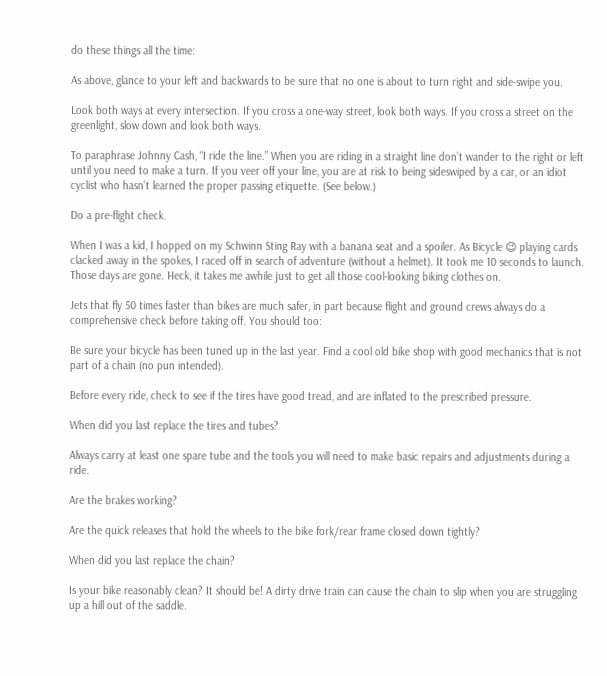do these things all the time:

As above, glance to your left and backwards to be sure that no one is about to turn right and side-swipe you.

Look both ways at every intersection. If you cross a one-way street, look both ways. If you cross a street on the greenlight, slow down and look both ways.

To paraphrase Johnny Cash, “I ride the line.” When you are riding in a straight line don’t wander to the right or left until you need to make a turn. If you veer off your line, you are at risk to being sideswiped by a car, or an idiot cyclist who hasn’t learned the proper passing etiquette. (See below.)

Do a pre-flight check.

When I was a kid, I hopped on my Schwinn Sting Ray with a banana seat and a spoiler. As Bicycle 😉 playing cards clacked away in the spokes, I raced off in search of adventure (without a helmet). It took me 10 seconds to launch. Those days are gone. Heck, it takes me awhile just to get all those cool-looking biking clothes on.

Jets that fly 50 times faster than bikes are much safer, in part because flight and ground crews always do a comprehensive check before taking off. You should too:

Be sure your bicycle has been tuned up in the last year. Find a cool old bike shop with good mechanics that is not part of a chain (no pun intended).

Before every ride, check to see if the tires have good tread, and are inflated to the prescribed pressure.

When did you last replace the tires and tubes?

Always carry at least one spare tube and the tools you will need to make basic repairs and adjustments during a ride.

Are the brakes working?

Are the quick releases that hold the wheels to the bike fork/rear frame closed down tightly?

When did you last replace the chain?

Is your bike reasonably clean? It should be! A dirty drive train can cause the chain to slip when you are struggling up a hill out of the saddle.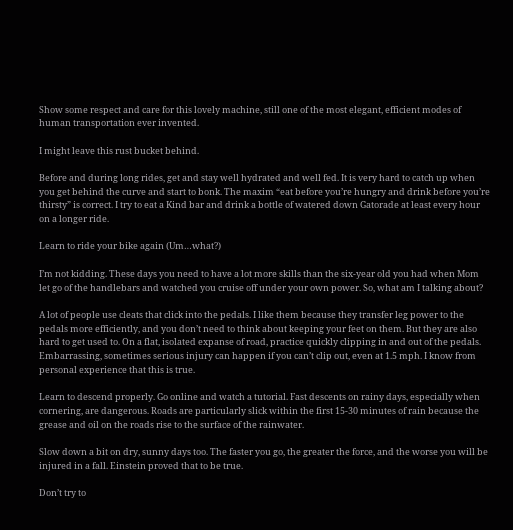Show some respect and care for this lovely machine, still one of the most elegant, efficient modes of human transportation ever invented.

I might leave this rust bucket behind.

Before and during long rides, get and stay well hydrated and well fed. It is very hard to catch up when you get behind the curve and start to bonk. The maxim “eat before you’re hungry and drink before you’re thirsty” is correct. I try to eat a Kind bar and drink a bottle of watered down Gatorade at least every hour on a longer ride.

Learn to ride your bike again (Um…what?)

I’m not kidding. These days you need to have a lot more skills than the six-year old you had when Mom let go of the handlebars and watched you cruise off under your own power. So, what am I talking about?

A lot of people use cleats that click into the pedals. I like them because they transfer leg power to the pedals more efficiently, and you don’t need to think about keeping your feet on them. But they are also hard to get used to. On a flat, isolated expanse of road, practice quickly clipping in and out of the pedals. Embarrassing, sometimes serious injury can happen if you can’t clip out, even at 1.5 mph. I know from personal experience that this is true.

Learn to descend properly. Go online and watch a tutorial. Fast descents on rainy days, especially when cornering, are dangerous. Roads are particularly slick within the first 15-30 minutes of rain because the grease and oil on the roads rise to the surface of the rainwater.

Slow down a bit on dry, sunny days too. The faster you go, the greater the force, and the worse you will be injured in a fall. Einstein proved that to be true.

Don’t try to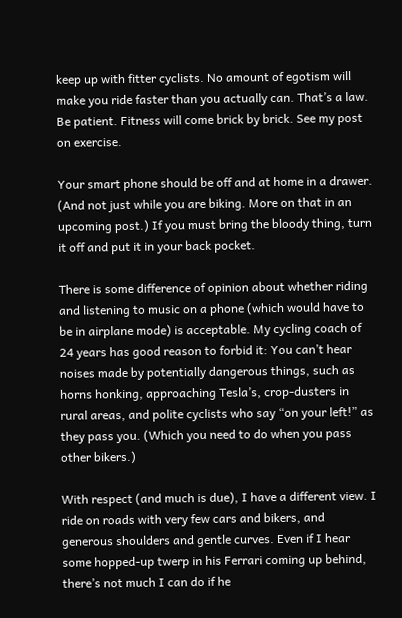keep up with fitter cyclists. No amount of egotism will make you ride faster than you actually can. That’s a law. Be patient. Fitness will come brick by brick. See my post on exercise.

Your smart phone should be off and at home in a drawer. (And not just while you are biking. More on that in an upcoming post.) If you must bring the bloody thing, turn it off and put it in your back pocket.

There is some difference of opinion about whether riding and listening to music on a phone (which would have to be in airplane mode) is acceptable. My cycling coach of 24 years has good reason to forbid it: You can’t hear noises made by potentially dangerous things, such as horns honking, approaching Tesla’s, crop-dusters in rural areas, and polite cyclists who say “on your left!” as they pass you. (Which you need to do when you pass other bikers.)

With respect (and much is due), I have a different view. I ride on roads with very few cars and bikers, and generous shoulders and gentle curves. Even if I hear some hopped-up twerp in his Ferrari coming up behind, there’s not much I can do if he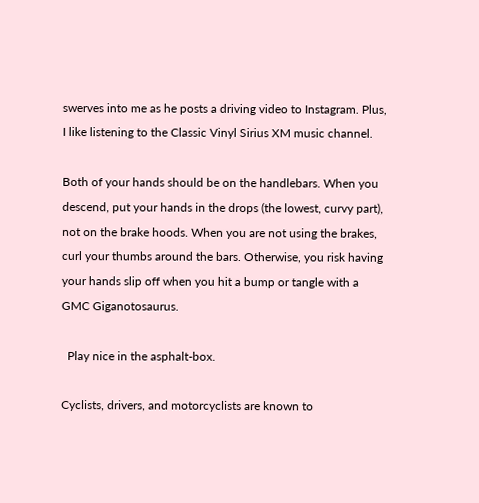swerves into me as he posts a driving video to Instagram. Plus, I like listening to the Classic Vinyl Sirius XM music channel.

Both of your hands should be on the handlebars. When you descend, put your hands in the drops (the lowest, curvy part), not on the brake hoods. When you are not using the brakes, curl your thumbs around the bars. Otherwise, you risk having your hands slip off when you hit a bump or tangle with a GMC Giganotosaurus.

  Play nice in the asphalt-box.

Cyclists, drivers, and motorcyclists are known to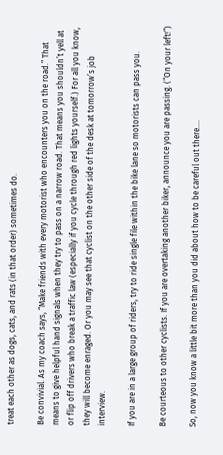treat each other as dogs, cats, and rats (in that order) sometimes do.

Be convivial. As my coach says, “Make friends with every motorist who encounters you on the road.” That means to give helpful hand signals when they try to pass on a narrow road. That means you shouldn’t yell at or flip off drivers who break a traffic law (especially if you cycle through red lights yourself.) For all you know, they will become enraged. Or you may see that cyclist on the other side of the desk at tomorrow’s job interview.

If you are in a large group of riders, try to ride single file within the bike lane so motorists can pass you.

Be courteous to other cyclists. If you are overtaking another biker, announce you are passing. (“On your left!”)

So, now you know a little bit more than you did about how to be careful out there….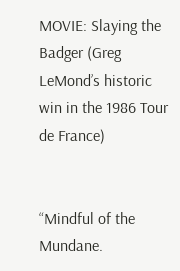MOVIE: Slaying the Badger (Greg LeMond’s historic win in the 1986 Tour de France)


“Mindful of the Mundane.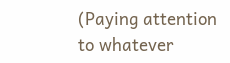(Paying attention to whatever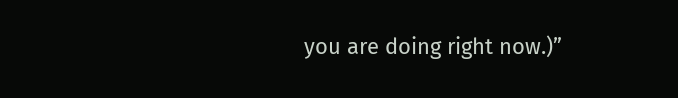you are doing right now.)”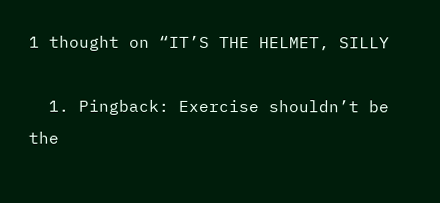1 thought on “IT’S THE HELMET, SILLY

  1. Pingback: Exercise shouldn’t be the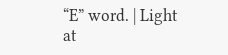“E” word. | Light at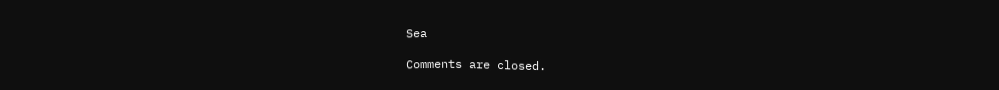Sea

Comments are closed.